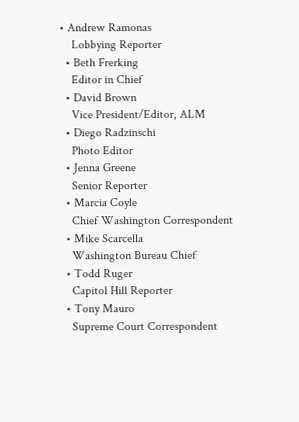• Andrew Ramonas
    Lobbying Reporter
  • Beth Frerking
    Editor in Chief
  • David Brown
    Vice President/Editor, ALM
  • Diego Radzinschi
    Photo Editor
  • Jenna Greene
    Senior Reporter
  • Marcia Coyle
    Chief Washington Correspondent
  • Mike Scarcella
    Washington Bureau Chief
  • Todd Ruger
    Capitol Hill Reporter
  • Tony Mauro
    Supreme Court Correspondent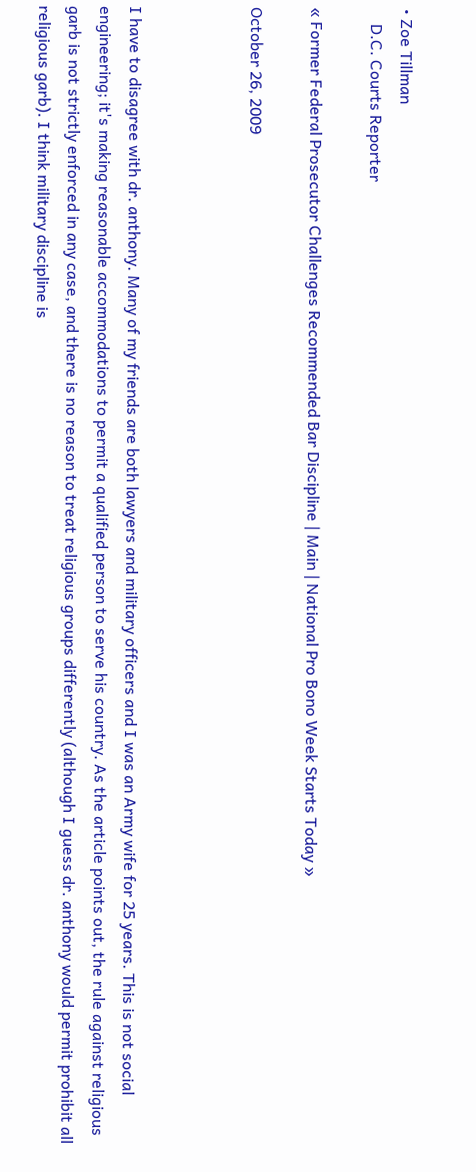• Zoe Tillman
    D.C. Courts Reporter

« Former Federal Prosecutor Challenges Recommended Bar Discipline | Main | National Pro Bono Week Starts Today »

October 26, 2009



I have to disagree with dr. anthony. Many of my friends are both lawyers and military officers and I was an Army wife for 25 years. This is not social engineering; it's making reasonable accommodations to permit a qualified person to serve his country. As the article points out, the rule against religious garb is not strictly enforced in any case, and there is no reason to treat religious groups differently (although I guess dr. anthony would permit prohibit all religious garb). I think military discipline is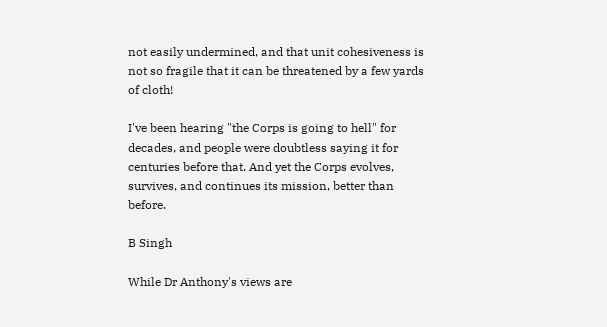not easily undermined, and that unit cohesiveness is not so fragile that it can be threatened by a few yards of cloth!

I've been hearing "the Corps is going to hell" for decades, and people were doubtless saying it for centuries before that. And yet the Corps evolves, survives, and continues its mission, better than before.

B Singh

While Dr Anthony's views are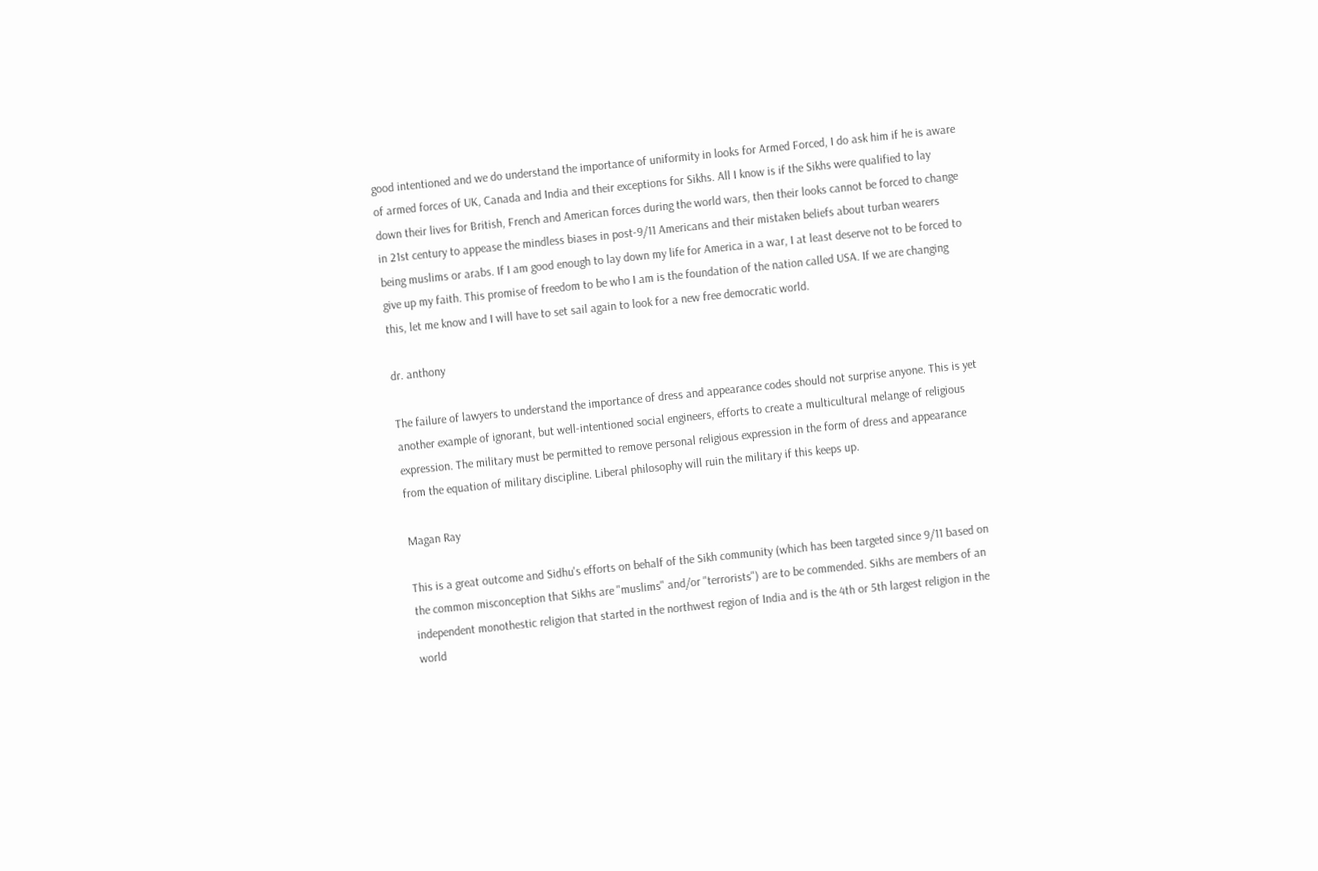good intentioned and we do understand the importance of uniformity in looks for Armed Forced, I do ask him if he is aware of armed forces of UK, Canada and India and their exceptions for Sikhs. All I know is if the Sikhs were qualified to lay down their lives for British, French and American forces during the world wars, then their looks cannot be forced to change in 21st century to appease the mindless biases in post-9/11 Americans and their mistaken beliefs about turban wearers being muslims or arabs. If I am good enough to lay down my life for America in a war, I at least deserve not to be forced to give up my faith. This promise of freedom to be who I am is the foundation of the nation called USA. If we are changing this, let me know and I will have to set sail again to look for a new free democratic world.

dr. anthony

The failure of lawyers to understand the importance of dress and appearance codes should not surprise anyone. This is yet another example of ignorant, but well-intentioned social engineers, efforts to create a multicultural melange of religious expression. The military must be permitted to remove personal religious expression in the form of dress and appearance from the equation of military discipline. Liberal philosophy will ruin the military if this keeps up.

Magan Ray

This is a great outcome and Sidhu's efforts on behalf of the Sikh community (which has been targeted since 9/11 based on the common misconception that Sikhs are "muslims" and/or "terrorists") are to be commended. Sikhs are members of an independent monothestic religion that started in the northwest region of India and is the 4th or 5th largest religion in the world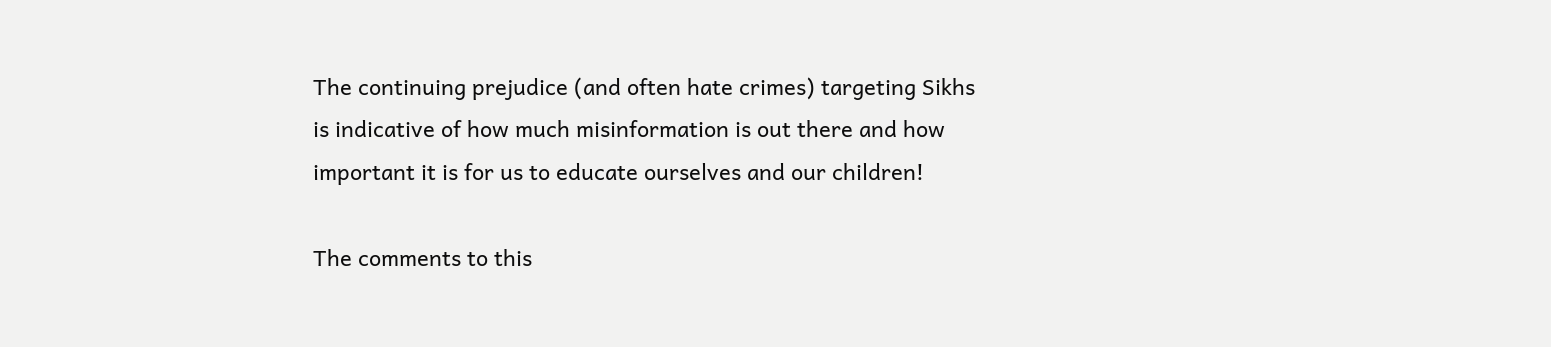The continuing prejudice (and often hate crimes) targeting Sikhs is indicative of how much misinformation is out there and how important it is for us to educate ourselves and our children!

The comments to this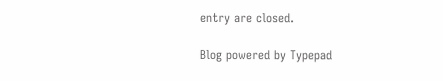entry are closed.

Blog powered by Typepad